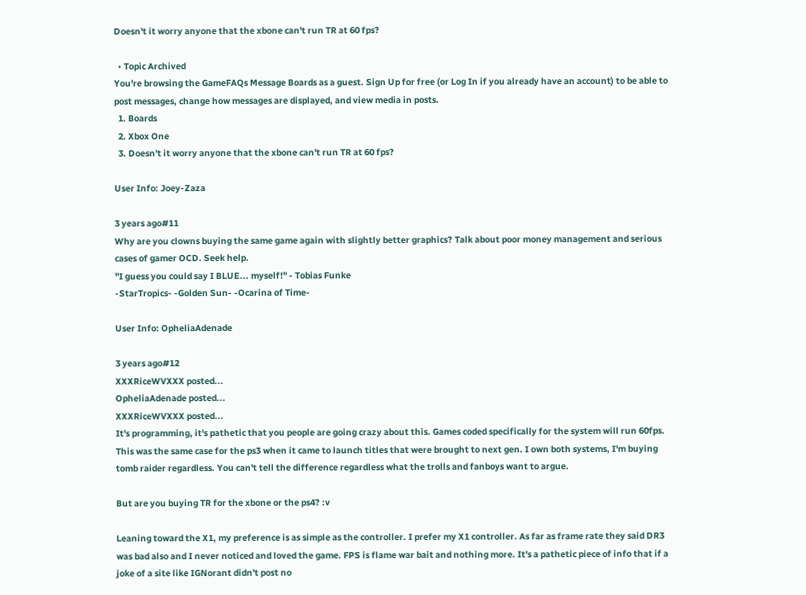Doesn't it worry anyone that the xbone can't run TR at 60 fps?

  • Topic Archived
You're browsing the GameFAQs Message Boards as a guest. Sign Up for free (or Log In if you already have an account) to be able to post messages, change how messages are displayed, and view media in posts.
  1. Boards
  2. Xbox One
  3. Doesn't it worry anyone that the xbone can't run TR at 60 fps?

User Info: Joey-Zaza

3 years ago#11
Why are you clowns buying the same game again with slightly better graphics? Talk about poor money management and serious cases of gamer OCD. Seek help.
"I guess you could say I BLUE... myself!" - Tobias Funke
-StarTropics- -Golden Sun- -Ocarina of Time-

User Info: OpheliaAdenade

3 years ago#12
XXXRiceWVXXX posted...
OpheliaAdenade posted...
XXXRiceWVXXX posted...
It's programming, it's pathetic that you people are going crazy about this. Games coded specifically for the system will run 60fps. This was the same case for the ps3 when it came to launch titles that were brought to next gen. I own both systems, I'm buying tomb raider regardless. You can't tell the difference regardless what the trolls and fanboys want to argue.

But are you buying TR for the xbone or the ps4? :v

Leaning toward the X1, my preference is as simple as the controller. I prefer my X1 controller. As far as frame rate they said DR3 was bad also and I never noticed and loved the game. FPS is flame war bait and nothing more. It's a pathetic piece of info that if a joke of a site like IGNorant didn't post no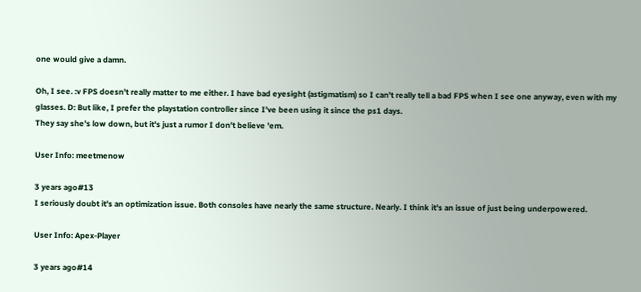one would give a damn.

Oh, I see. :v FPS doesn't really matter to me either. I have bad eyesight (astigmatism) so I can't really tell a bad FPS when I see one anyway, even with my glasses. D: But like, I prefer the playstation controller since I've been using it since the ps1 days.
They say she's low down, but it's just a rumor I don't believe 'em.

User Info: meetmenow

3 years ago#13
I seriously doubt it's an optimization issue. Both consoles have nearly the same structure. Nearly. I think it's an issue of just being underpowered.

User Info: Apex-Player

3 years ago#14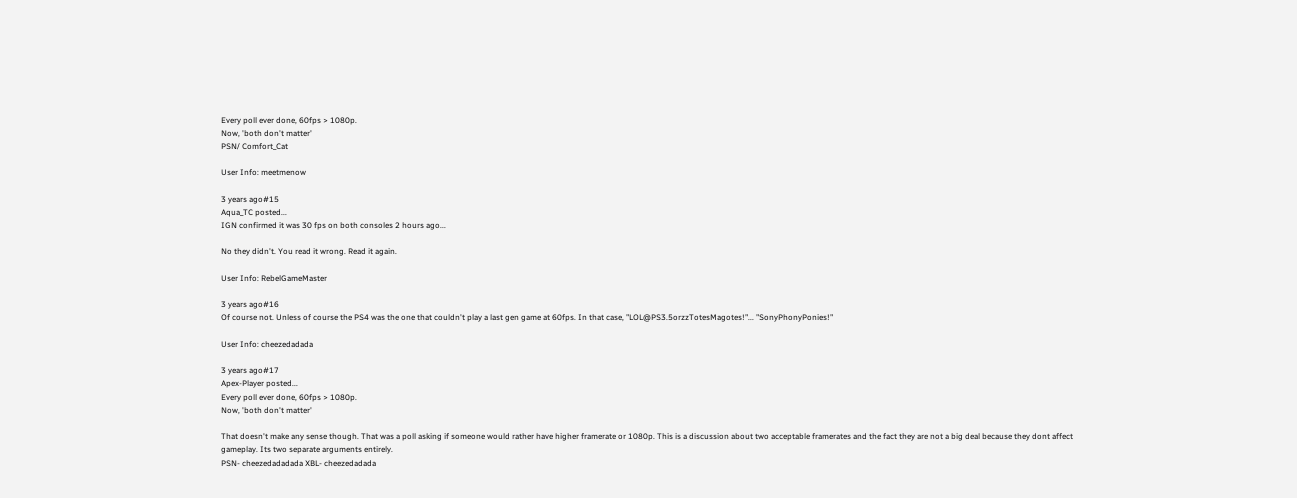Every poll ever done, 60fps > 1080p.
Now, 'both don't matter'
PSN/ Comfort_Cat

User Info: meetmenow

3 years ago#15
Aqua_TC posted...
IGN confirmed it was 30 fps on both consoles 2 hours ago...

No they didn't. You read it wrong. Read it again.

User Info: RebelGameMaster

3 years ago#16
Of course not. Unless of course the PS4 was the one that couldn't play a last gen game at 60fps. In that case, "LOL@PS3.5orzzTotesMagotes!"... "SonyPhonyPonies!"

User Info: cheezedadada

3 years ago#17
Apex-Player posted...
Every poll ever done, 60fps > 1080p.
Now, 'both don't matter'

That doesn't make any sense though. That was a poll asking if someone would rather have higher framerate or 1080p. This is a discussion about two acceptable framerates and the fact they are not a big deal because they dont affect gameplay. Its two separate arguments entirely.
PSN- cheezedadadada XBL- cheezedadada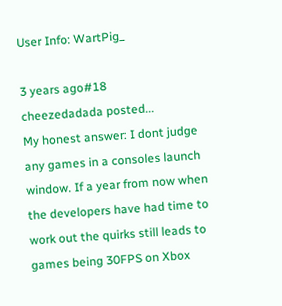User Info: WartPig_

3 years ago#18
cheezedadada posted...
My honest answer: I dont judge any games in a consoles launch window. If a year from now when the developers have had time to work out the quirks still leads to games being 30FPS on Xbox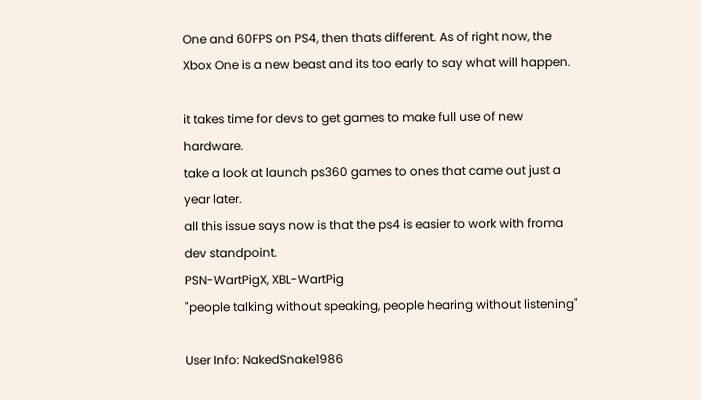One and 60FPS on PS4, then thats different. As of right now, the Xbox One is a new beast and its too early to say what will happen.

it takes time for devs to get games to make full use of new hardware.
take a look at launch ps360 games to ones that came out just a year later.
all this issue says now is that the ps4 is easier to work with froma dev standpoint.
PSN-WartPigX, XBL-WartPig
"people talking without speaking, people hearing without listening"

User Info: NakedSnake1986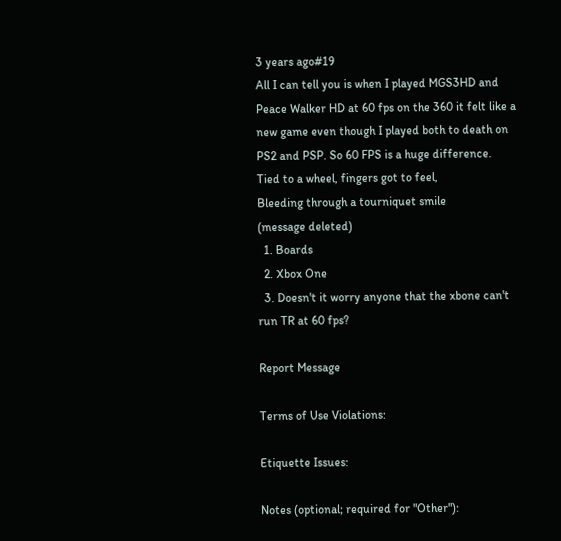3 years ago#19
All I can tell you is when I played MGS3HD and Peace Walker HD at 60 fps on the 360 it felt like a new game even though I played both to death on PS2 and PSP. So 60 FPS is a huge difference.
Tied to a wheel, fingers got to feel,
Bleeding through a tourniquet smile
(message deleted)
  1. Boards
  2. Xbox One
  3. Doesn't it worry anyone that the xbone can't run TR at 60 fps?

Report Message

Terms of Use Violations:

Etiquette Issues:

Notes (optional; required for "Other"):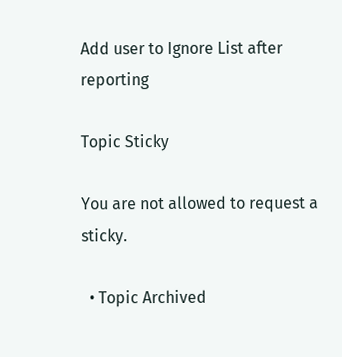Add user to Ignore List after reporting

Topic Sticky

You are not allowed to request a sticky.

  • Topic Archived